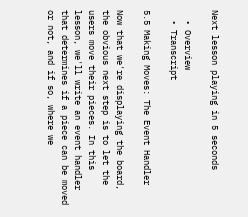Next lesson playing in 5 seconds

  • Overview
  • Transcript

5.5 Making Moves: The Event Handler

Now that we're displaying the board, the obvious next step is to let the users move their pieces. In this lesson, we'll write an event handler that determines if a piece can be moved or not, and if so, where we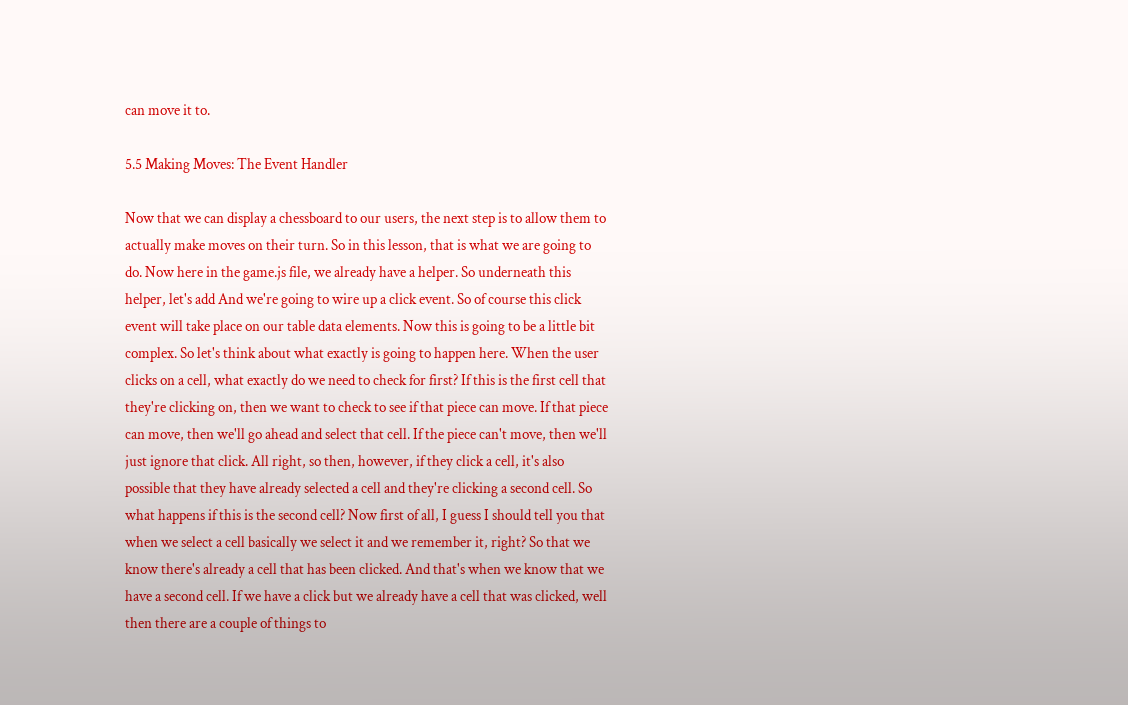can move it to.

5.5 Making Moves: The Event Handler

Now that we can display a chessboard to our users, the next step is to allow them to actually make moves on their turn. So in this lesson, that is what we are going to do. Now here in the game.js file, we already have a helper. So underneath this helper, let's add And we're going to wire up a click event. So of course this click event will take place on our table data elements. Now this is going to be a little bit complex. So let's think about what exactly is going to happen here. When the user clicks on a cell, what exactly do we need to check for first? If this is the first cell that they're clicking on, then we want to check to see if that piece can move. If that piece can move, then we'll go ahead and select that cell. If the piece can't move, then we'll just ignore that click. All right, so then, however, if they click a cell, it's also possible that they have already selected a cell and they're clicking a second cell. So what happens if this is the second cell? Now first of all, I guess I should tell you that when we select a cell basically we select it and we remember it, right? So that we know there's already a cell that has been clicked. And that's when we know that we have a second cell. If we have a click but we already have a cell that was clicked, well then there are a couple of things to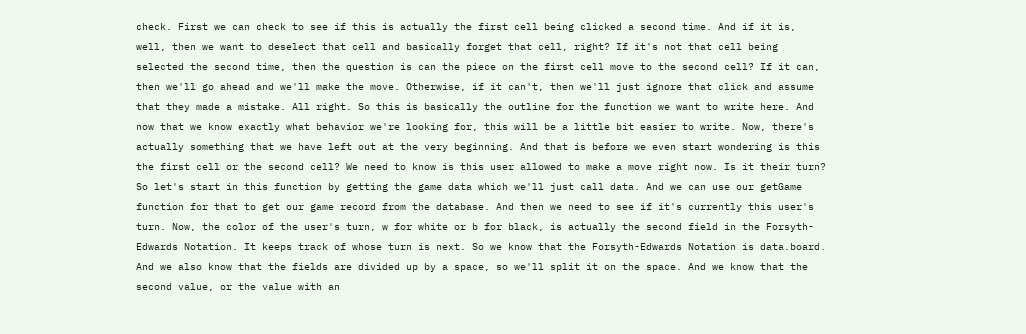check. First we can check to see if this is actually the first cell being clicked a second time. And if it is, well, then we want to deselect that cell and basically forget that cell, right? If it's not that cell being selected the second time, then the question is can the piece on the first cell move to the second cell? If it can, then we'll go ahead and we'll make the move. Otherwise, if it can't, then we'll just ignore that click and assume that they made a mistake. All right. So this is basically the outline for the function we want to write here. And now that we know exactly what behavior we're looking for, this will be a little bit easier to write. Now, there's actually something that we have left out at the very beginning. And that is before we even start wondering is this the first cell or the second cell? We need to know is this user allowed to make a move right now. Is it their turn? So let's start in this function by getting the game data which we'll just call data. And we can use our getGame function for that to get our game record from the database. And then we need to see if it's currently this user's turn. Now, the color of the user's turn, w for white or b for black, is actually the second field in the Forsyth-Edwards Notation. It keeps track of whose turn is next. So we know that the Forsyth-Edwards Notation is data.board. And we also know that the fields are divided up by a space, so we'll split it on the space. And we know that the second value, or the value with an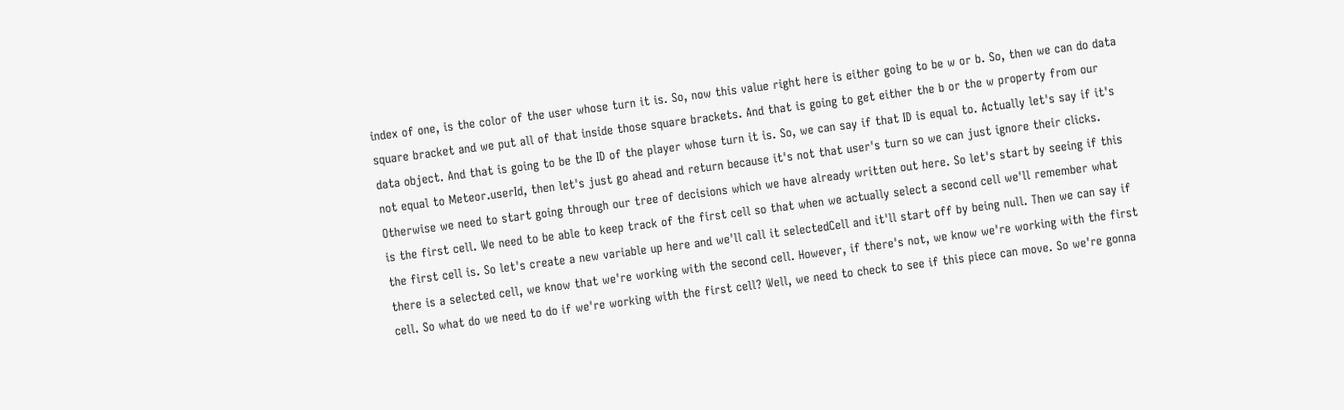index of one, is the color of the user whose turn it is. So, now this value right here is either going to be w or b. So, then we can do data square bracket and we put all of that inside those square brackets. And that is going to get either the b or the w property from our data object. And that is going to be the ID of the player whose turn it is. So, we can say if that ID is equal to. Actually let's say if it's not equal to Meteor.userId, then let's just go ahead and return because it's not that user's turn so we can just ignore their clicks. Otherwise we need to start going through our tree of decisions which we have already written out here. So let's start by seeing if this is the first cell. We need to be able to keep track of the first cell so that when we actually select a second cell we'll remember what the first cell is. So let's create a new variable up here and we'll call it selectedCell and it'll start off by being null. Then we can say if there is a selected cell, we know that we're working with the second cell. However, if there's not, we know we're working with the first cell. So what do we need to do if we're working with the first cell? Well, we need to check to see if this piece can move. So we're gonna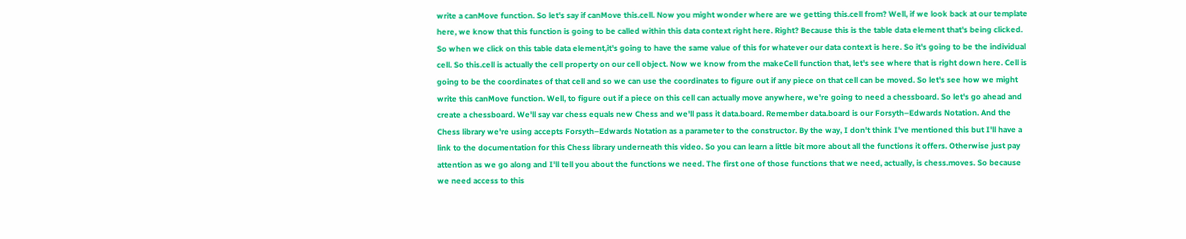write a canMove function. So let's say if canMove this.cell. Now you might wonder where are we getting this.cell from? Well, if we look back at our template here, we know that this function is going to be called within this data context right here. Right? Because this is the table data element that's being clicked. So when we click on this table data element,it's going to have the same value of this for whatever our data context is here. So it's going to be the individual cell. So this.cell is actually the cell property on our cell object. Now we know from the makeCell function that, let's see where that is right down here. Cell is going to be the coordinates of that cell and so we can use the coordinates to figure out if any piece on that cell can be moved. So let's see how we might write this canMove function. Well, to figure out if a piece on this cell can actually move anywhere, we're going to need a chessboard. So let's go ahead and create a chessboard. We'll say var chess equals new Chess and we'll pass it data.board. Remember data.board is our Forsyth–Edwards Notation. And the Chess library we're using accepts Forsyth–Edwards Notation as a parameter to the constructor. By the way, I don't think I've mentioned this but I'll have a link to the documentation for this Chess library underneath this video. So you can learn a little bit more about all the functions it offers. Otherwise just pay attention as we go along and I'll tell you about the functions we need. The first one of those functions that we need, actually, is chess.moves. So because we need access to this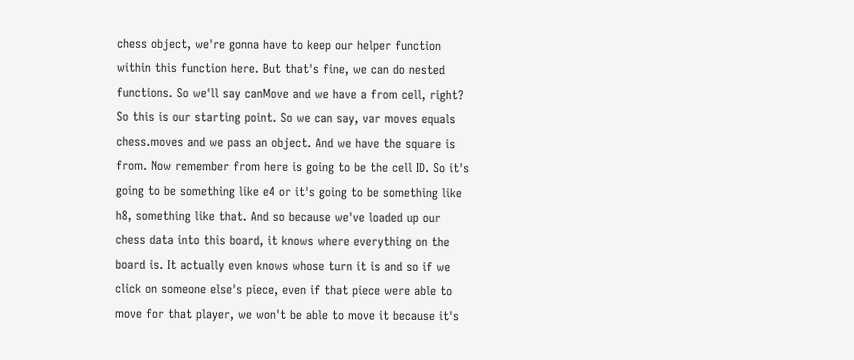chess object, we're gonna have to keep our helper function within this function here. But that's fine, we can do nested functions. So we'll say canMove and we have a from cell, right? So this is our starting point. So we can say, var moves equals chess.moves and we pass an object. And we have the square is from. Now remember from here is going to be the cell ID. So it's going to be something like e4 or it's going to be something like h8, something like that. And so because we've loaded up our chess data into this board, it knows where everything on the board is. It actually even knows whose turn it is and so if we click on someone else's piece, even if that piece were able to move for that player, we won't be able to move it because it's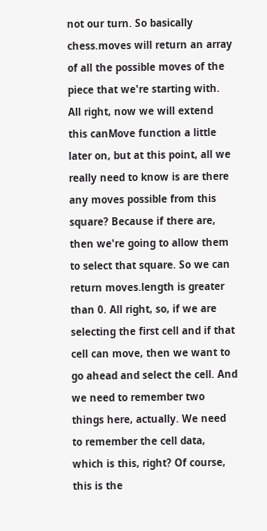not our turn. So basically chess.moves will return an array of all the possible moves of the piece that we're starting with. All right, now we will extend this canMove function a little later on, but at this point, all we really need to know is are there any moves possible from this square? Because if there are, then we're going to allow them to select that square. So we can return moves.length is greater than 0. All right, so, if we are selecting the first cell and if that cell can move, then we want to go ahead and select the cell. And we need to remember two things here, actually. We need to remember the cell data, which is this, right? Of course, this is the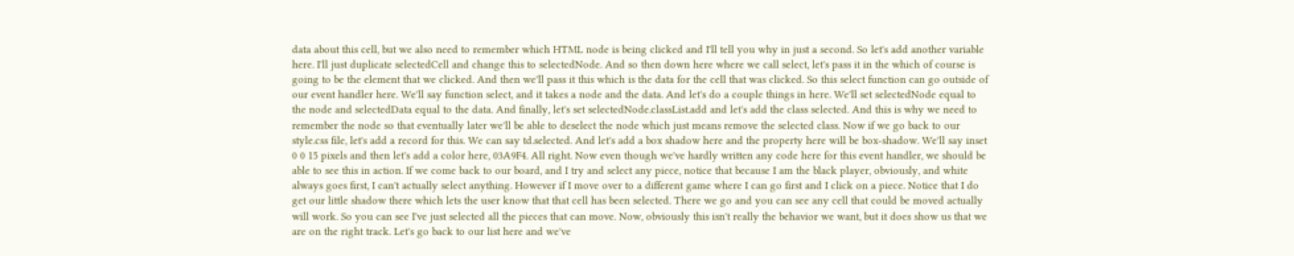data about this cell, but we also need to remember which HTML node is being clicked and I'll tell you why in just a second. So let's add another variable here. I'll just duplicate selectedCell and change this to selectedNode. And so then down here where we call select, let's pass it in the which of course is going to be the element that we clicked. And then we'll pass it this which is the data for the cell that was clicked. So this select function can go outside of our event handler here. We'll say function select, and it takes a node and the data. And let's do a couple things in here. We'll set selectedNode equal to the node and selectedData equal to the data. And finally, let's set selectedNode.classList.add and let's add the class selected. And this is why we need to remember the node so that eventually later we'll be able to deselect the node which just means remove the selected class. Now if we go back to our style.css file, let's add a record for this. We can say td.selected. And let's add a box shadow here and the property here will be box-shadow. We'll say inset 0 0 15 pixels and then let's add a color here, 03A9F4. All right. Now even though we've hardly written any code here for this event handler, we should be able to see this in action. If we come back to our board, and I try and select any piece, notice that because I am the black player, obviously, and white always goes first, I can't actually select anything. However if I move over to a different game where I can go first and I click on a piece. Notice that I do get our little shadow there which lets the user know that that cell has been selected. There we go and you can see any cell that could be moved actually will work. So you can see I've just selected all the pieces that can move. Now, obviously this isn't really the behavior we want, but it does show us that we are on the right track. Let's go back to our list here and we've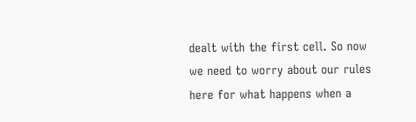dealt with the first cell. So now we need to worry about our rules here for what happens when a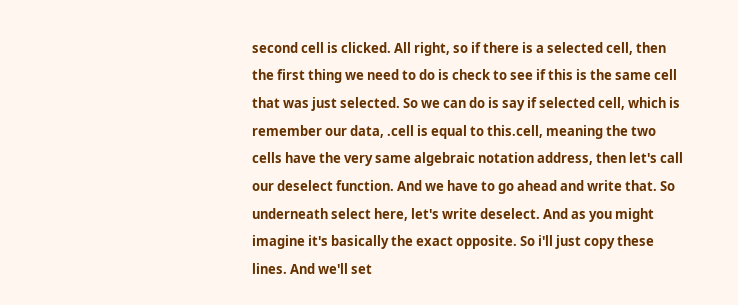second cell is clicked. All right, so if there is a selected cell, then the first thing we need to do is check to see if this is the same cell that was just selected. So we can do is say if selected cell, which is remember our data, .cell is equal to this.cell, meaning the two cells have the very same algebraic notation address, then let's call our deselect function. And we have to go ahead and write that. So underneath select here, let's write deselect. And as you might imagine it's basically the exact opposite. So i'll just copy these lines. And we'll set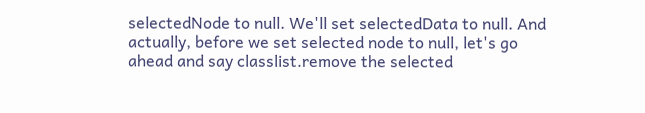selectedNode to null. We'll set selectedData to null. And actually, before we set selected node to null, let's go ahead and say classlist.remove the selected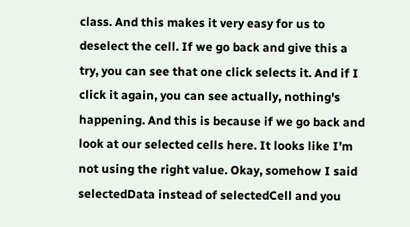class. And this makes it very easy for us to deselect the cell. If we go back and give this a try, you can see that one click selects it. And if I click it again, you can see actually, nothing's happening. And this is because if we go back and look at our selected cells here. It looks like I’m not using the right value. Okay, somehow I said selectedData instead of selectedCell and you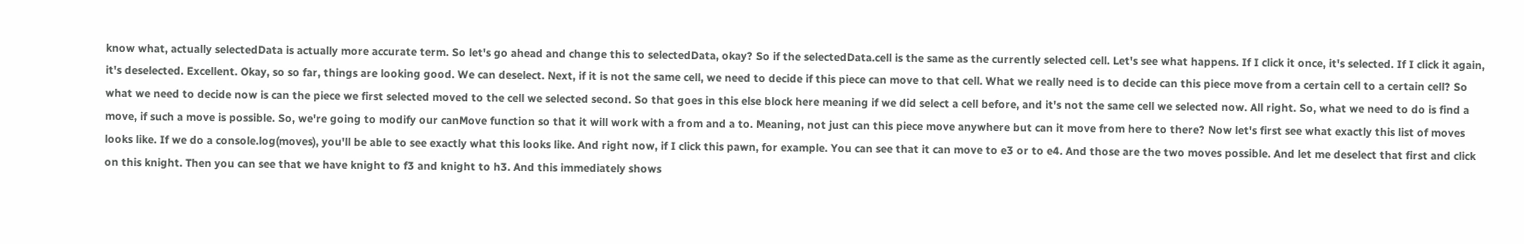know what, actually selectedData is actually more accurate term. So let's go ahead and change this to selectedData, okay? So if the selectedData.cell is the same as the currently selected cell. Let's see what happens. If I click it once, it's selected. If I click it again, it's deselected. Excellent. Okay, so so far, things are looking good. We can deselect. Next, if it is not the same cell, we need to decide if this piece can move to that cell. What we really need is to decide can this piece move from a certain cell to a certain cell? So what we need to decide now is can the piece we first selected moved to the cell we selected second. So that goes in this else block here meaning if we did select a cell before, and it's not the same cell we selected now. All right. So, what we need to do is find a move, if such a move is possible. So, we're going to modify our canMove function so that it will work with a from and a to. Meaning, not just can this piece move anywhere but can it move from here to there? Now let's first see what exactly this list of moves looks like. If we do a console.log(moves), you'll be able to see exactly what this looks like. And right now, if I click this pawn, for example. You can see that it can move to e3 or to e4. And those are the two moves possible. And let me deselect that first and click on this knight. Then you can see that we have knight to f3 and knight to h3. And this immediately shows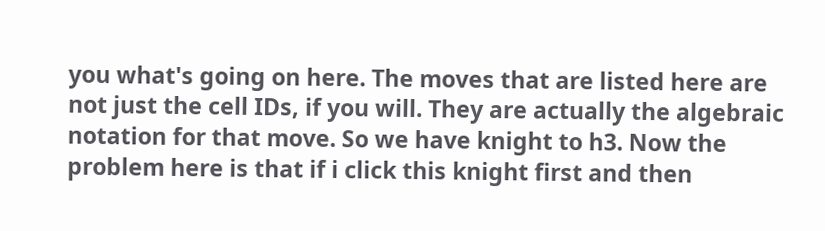you what's going on here. The moves that are listed here are not just the cell IDs, if you will. They are actually the algebraic notation for that move. So we have knight to h3. Now the problem here is that if i click this knight first and then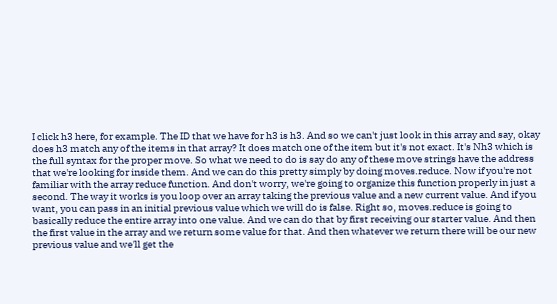I click h3 here, for example. The ID that we have for h3 is h3. And so we can't just look in this array and say, okay does h3 match any of the items in that array? It does match one of the item but it's not exact. It's Nh3 which is the full syntax for the proper move. So what we need to do is say do any of these move strings have the address that we're looking for inside them. And we can do this pretty simply by doing moves.reduce. Now if you're not familiar with the array reduce function. And don't worry, we're going to organize this function properly in just a second. The way it works is you loop over an array taking the previous value and a new current value. And if you want, you can pass in an initial previous value which we will do is false. Right so, moves.reduce is going to basically reduce the entire array into one value. And we can do that by first receiving our starter value. And then the first value in the array and we return some value for that. And then whatever we return there will be our new previous value and we'll get the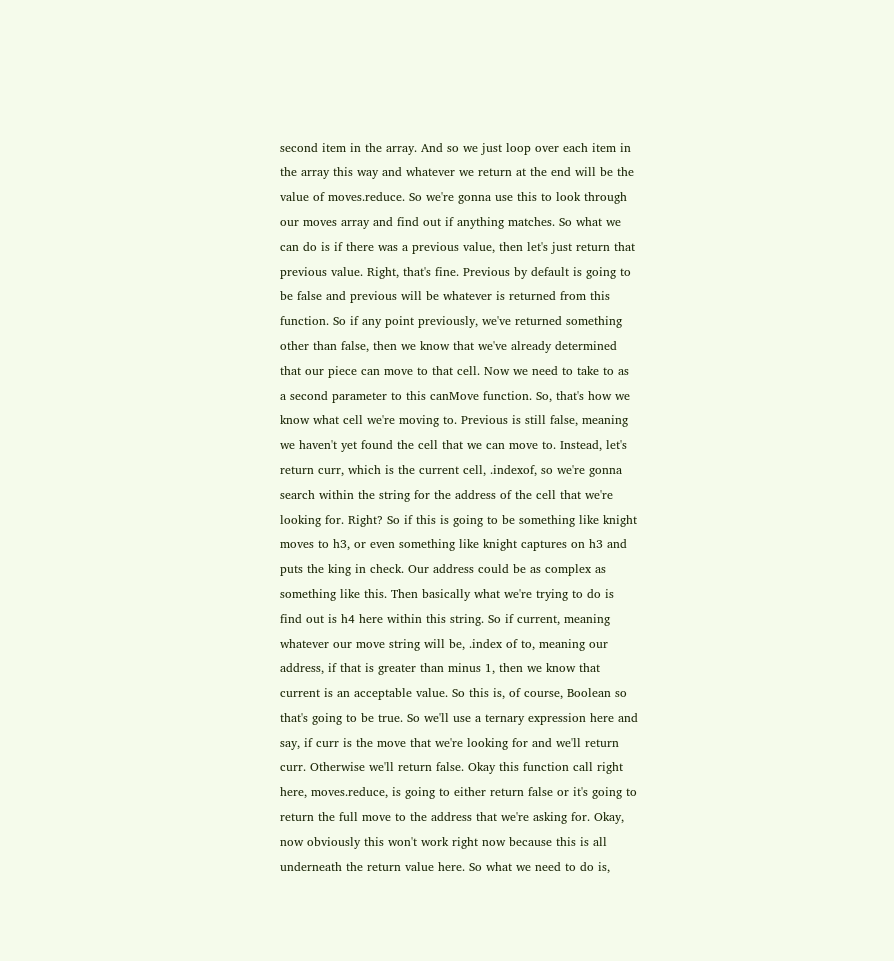second item in the array. And so we just loop over each item in the array this way and whatever we return at the end will be the value of moves.reduce. So we're gonna use this to look through our moves array and find out if anything matches. So what we can do is if there was a previous value, then let's just return that previous value. Right, that's fine. Previous by default is going to be false and previous will be whatever is returned from this function. So if any point previously, we've returned something other than false, then we know that we've already determined that our piece can move to that cell. Now we need to take to as a second parameter to this canMove function. So, that's how we know what cell we're moving to. Previous is still false, meaning we haven't yet found the cell that we can move to. Instead, let's return curr, which is the current cell, .indexof, so we're gonna search within the string for the address of the cell that we're looking for. Right? So if this is going to be something like knight moves to h3, or even something like knight captures on h3 and puts the king in check. Our address could be as complex as something like this. Then basically what we're trying to do is find out is h4 here within this string. So if current, meaning whatever our move string will be, .index of to, meaning our address, if that is greater than minus 1, then we know that current is an acceptable value. So this is, of course, Boolean so that's going to be true. So we'll use a ternary expression here and say, if curr is the move that we're looking for and we'll return curr. Otherwise we'll return false. Okay this function call right here, moves.reduce, is going to either return false or it's going to return the full move to the address that we're asking for. Okay, now obviously this won't work right now because this is all underneath the return value here. So what we need to do is,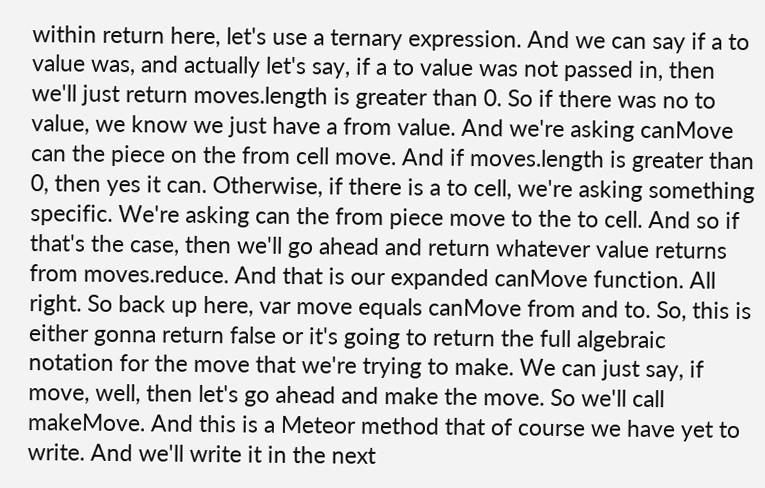within return here, let's use a ternary expression. And we can say if a to value was, and actually let's say, if a to value was not passed in, then we'll just return moves.length is greater than 0. So if there was no to value, we know we just have a from value. And we're asking canMove can the piece on the from cell move. And if moves.length is greater than 0, then yes it can. Otherwise, if there is a to cell, we're asking something specific. We're asking can the from piece move to the to cell. And so if that's the case, then we'll go ahead and return whatever value returns from moves.reduce. And that is our expanded canMove function. All right. So back up here, var move equals canMove from and to. So, this is either gonna return false or it's going to return the full algebraic notation for the move that we're trying to make. We can just say, if move, well, then let's go ahead and make the move. So we'll call makeMove. And this is a Meteor method that of course we have yet to write. And we'll write it in the next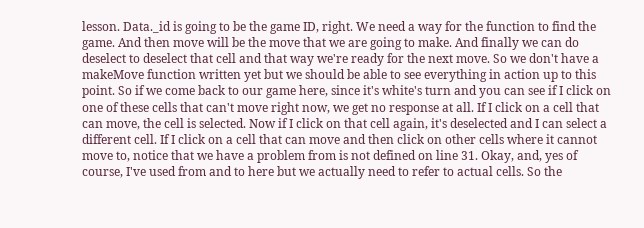lesson. Data._id is going to be the game ID, right. We need a way for the function to find the game. And then move will be the move that we are going to make. And finally we can do deselect to deselect that cell and that way we're ready for the next move. So we don't have a makeMove function written yet but we should be able to see everything in action up to this point. So if we come back to our game here, since it's white's turn and you can see if I click on one of these cells that can't move right now, we get no response at all. If I click on a cell that can move, the cell is selected. Now if I click on that cell again, it's deselected and I can select a different cell. If I click on a cell that can move and then click on other cells where it cannot move to, notice that we have a problem from is not defined on line 31. Okay, and, yes of course, I've used from and to here but we actually need to refer to actual cells. So the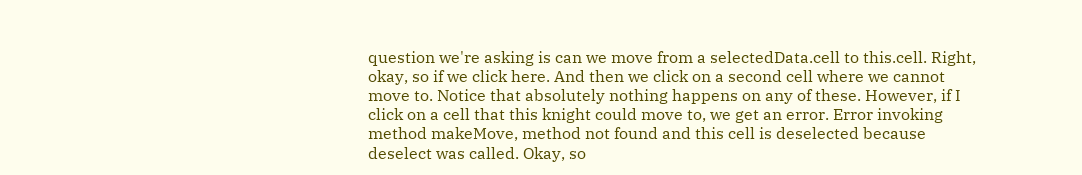question we're asking is can we move from a selectedData.cell to this.cell. Right, okay, so if we click here. And then we click on a second cell where we cannot move to. Notice that absolutely nothing happens on any of these. However, if I click on a cell that this knight could move to, we get an error. Error invoking method makeMove, method not found and this cell is deselected because deselect was called. Okay, so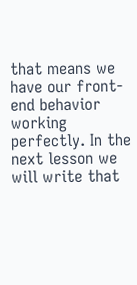that means we have our front-end behavior working perfectly. In the next lesson we will write that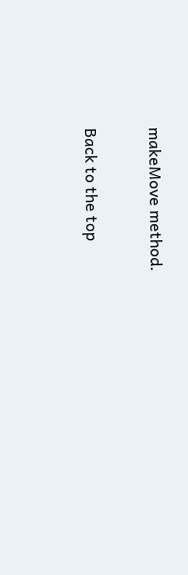makeMove method.

Back to the top